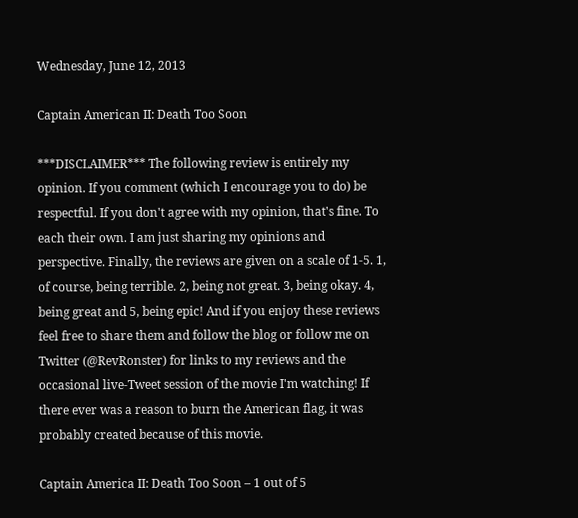Wednesday, June 12, 2013

Captain American II: Death Too Soon

***DISCLAIMER*** The following review is entirely my opinion. If you comment (which I encourage you to do) be respectful. If you don't agree with my opinion, that's fine. To each their own. I am just sharing my opinions and perspective. Finally, the reviews are given on a scale of 1-5. 1, of course, being terrible. 2, being not great. 3, being okay. 4, being great and 5, being epic! And if you enjoy these reviews feel free to share them and follow the blog or follow me on Twitter (@RevRonster) for links to my reviews and the occasional live-Tweet session of the movie I'm watching! If there ever was a reason to burn the American flag, it was probably created because of this movie.

Captain America II: Death Too Soon – 1 out of 5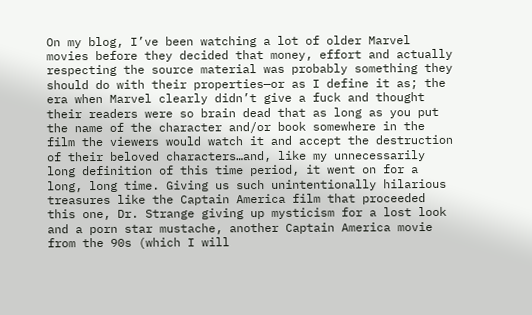On my blog, I’ve been watching a lot of older Marvel movies before they decided that money, effort and actually respecting the source material was probably something they should do with their properties—or as I define it as; the era when Marvel clearly didn’t give a fuck and thought their readers were so brain dead that as long as you put the name of the character and/or book somewhere in the film the viewers would watch it and accept the destruction of their beloved characters…and, like my unnecessarily long definition of this time period, it went on for a long, long time. Giving us such unintentionally hilarious treasures like the Captain America film that proceeded this one, Dr. Strange giving up mysticism for a lost look and a porn star mustache, another Captain America movie from the 90s (which I will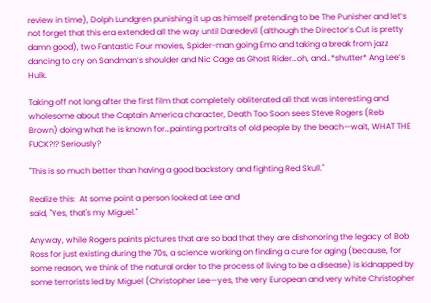review in time), Dolph Lundgren punishing it up as himself pretending to be The Punisher and let’s not forget that this era extended all the way until Daredevil (although the Director’s Cut is pretty damn good), two Fantastic Four movies, Spider-man going Emo and taking a break from jazz dancing to cry on Sandman’s shoulder and Nic Cage as Ghost Rider…oh, and…*shutter* Ang Lee’s Hulk.

Taking off not long after the first film that completely obliterated all that was interesting and wholesome about the Captain America character, Death Too Soon sees Steve Rogers (Reb Brown) doing what he is known for…painting portraits of old people by the beach—wait, WHAT THE FUCK?!? Seriously?

"This is so much better than having a good backstory and fighting Red Skull."

Realize this:  At some point a person looked at Lee and
said, "Yes, that's my Miguel."

Anyway, while Rogers paints pictures that are so bad that they are dishonoring the legacy of Bob Ross for just existing during the 70s, a science working on finding a cure for aging (because, for some reason, we think of the natural order to the process of living to be a disease) is kidnapped by some terrorists led by Miguel (Christopher Lee—yes, the very European and very white Christopher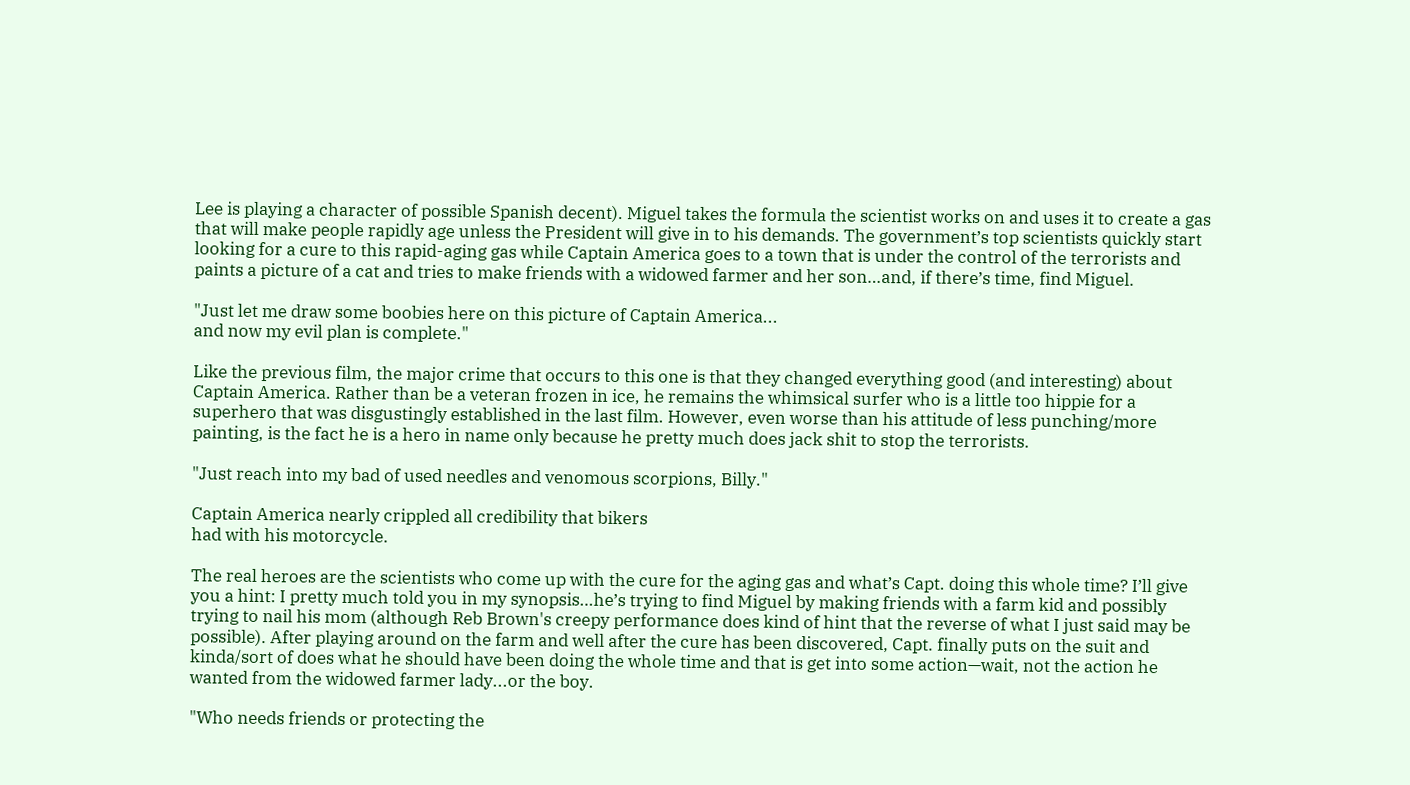Lee is playing a character of possible Spanish decent). Miguel takes the formula the scientist works on and uses it to create a gas that will make people rapidly age unless the President will give in to his demands. The government’s top scientists quickly start looking for a cure to this rapid-aging gas while Captain America goes to a town that is under the control of the terrorists and paints a picture of a cat and tries to make friends with a widowed farmer and her son…and, if there’s time, find Miguel.

"Just let me draw some boobies here on this picture of Captain America...
and now my evil plan is complete."

Like the previous film, the major crime that occurs to this one is that they changed everything good (and interesting) about Captain America. Rather than be a veteran frozen in ice, he remains the whimsical surfer who is a little too hippie for a superhero that was disgustingly established in the last film. However, even worse than his attitude of less punching/more painting, is the fact he is a hero in name only because he pretty much does jack shit to stop the terrorists.

"Just reach into my bad of used needles and venomous scorpions, Billy."

Captain America nearly crippled all credibility that bikers
had with his motorcycle.

The real heroes are the scientists who come up with the cure for the aging gas and what’s Capt. doing this whole time? I’ll give you a hint: I pretty much told you in my synopsis…he’s trying to find Miguel by making friends with a farm kid and possibly trying to nail his mom (although Reb Brown's creepy performance does kind of hint that the reverse of what I just said may be possible). After playing around on the farm and well after the cure has been discovered, Capt. finally puts on the suit and kinda/sort of does what he should have been doing the whole time and that is get into some action—wait, not the action he wanted from the widowed farmer lady...or the boy.

"Who needs friends or protecting the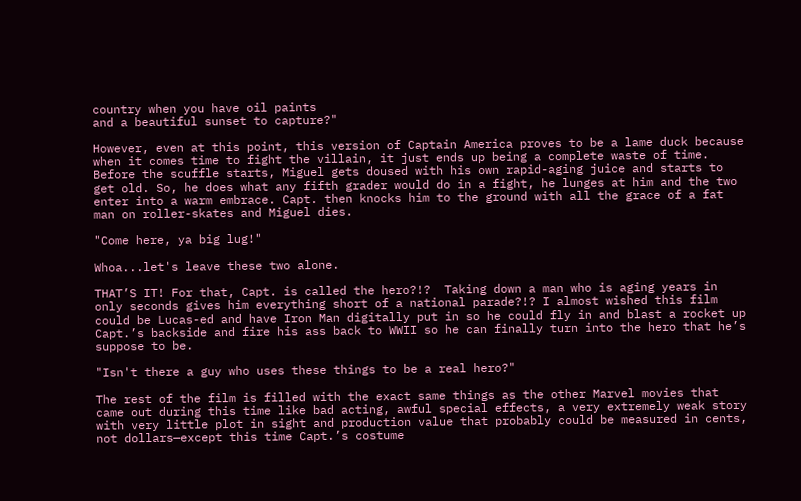country when you have oil paints
and a beautiful sunset to capture?"

However, even at this point, this version of Captain America proves to be a lame duck because when it comes time to fight the villain, it just ends up being a complete waste of time. Before the scuffle starts, Miguel gets doused with his own rapid-aging juice and starts to get old. So, he does what any fifth grader would do in a fight, he lunges at him and the two enter into a warm embrace. Capt. then knocks him to the ground with all the grace of a fat man on roller-skates and Miguel dies.

"Come here, ya big lug!"

Whoa...let's leave these two alone.

THAT’S IT! For that, Capt. is called the hero?!?  Taking down a man who is aging years in only seconds gives him everything short of a national parade?!? I almost wished this film could be Lucas-ed and have Iron Man digitally put in so he could fly in and blast a rocket up Capt.’s backside and fire his ass back to WWII so he can finally turn into the hero that he’s suppose to be.

"Isn't there a guy who uses these things to be a real hero?"

The rest of the film is filled with the exact same things as the other Marvel movies that came out during this time like bad acting, awful special effects, a very extremely weak story with very little plot in sight and production value that probably could be measured in cents, not dollars—except this time Capt.’s costume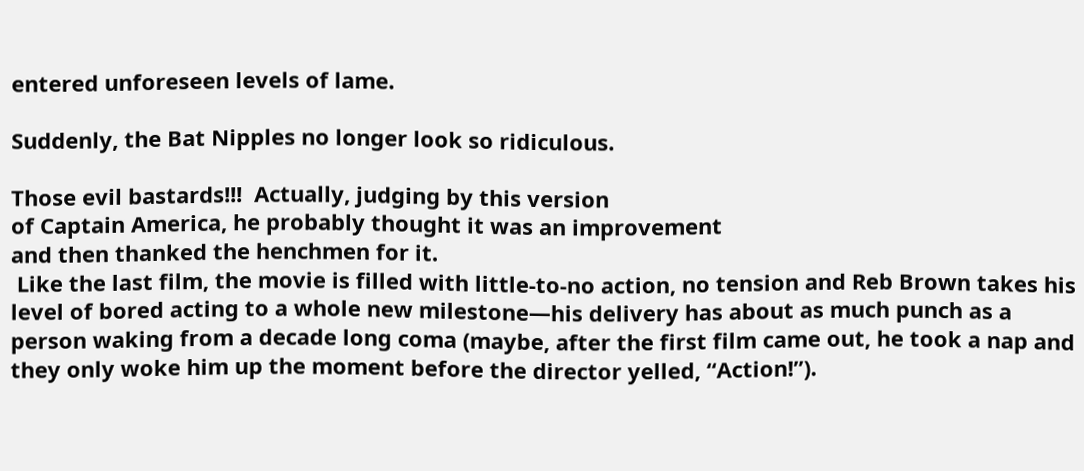entered unforeseen levels of lame.

Suddenly, the Bat Nipples no longer look so ridiculous.

Those evil bastards!!!  Actually, judging by this version
of Captain America, he probably thought it was an improvement
and then thanked the henchmen for it.
 Like the last film, the movie is filled with little-to-no action, no tension and Reb Brown takes his level of bored acting to a whole new milestone—his delivery has about as much punch as a person waking from a decade long coma (maybe, after the first film came out, he took a nap and they only woke him up the moment before the director yelled, “Action!”).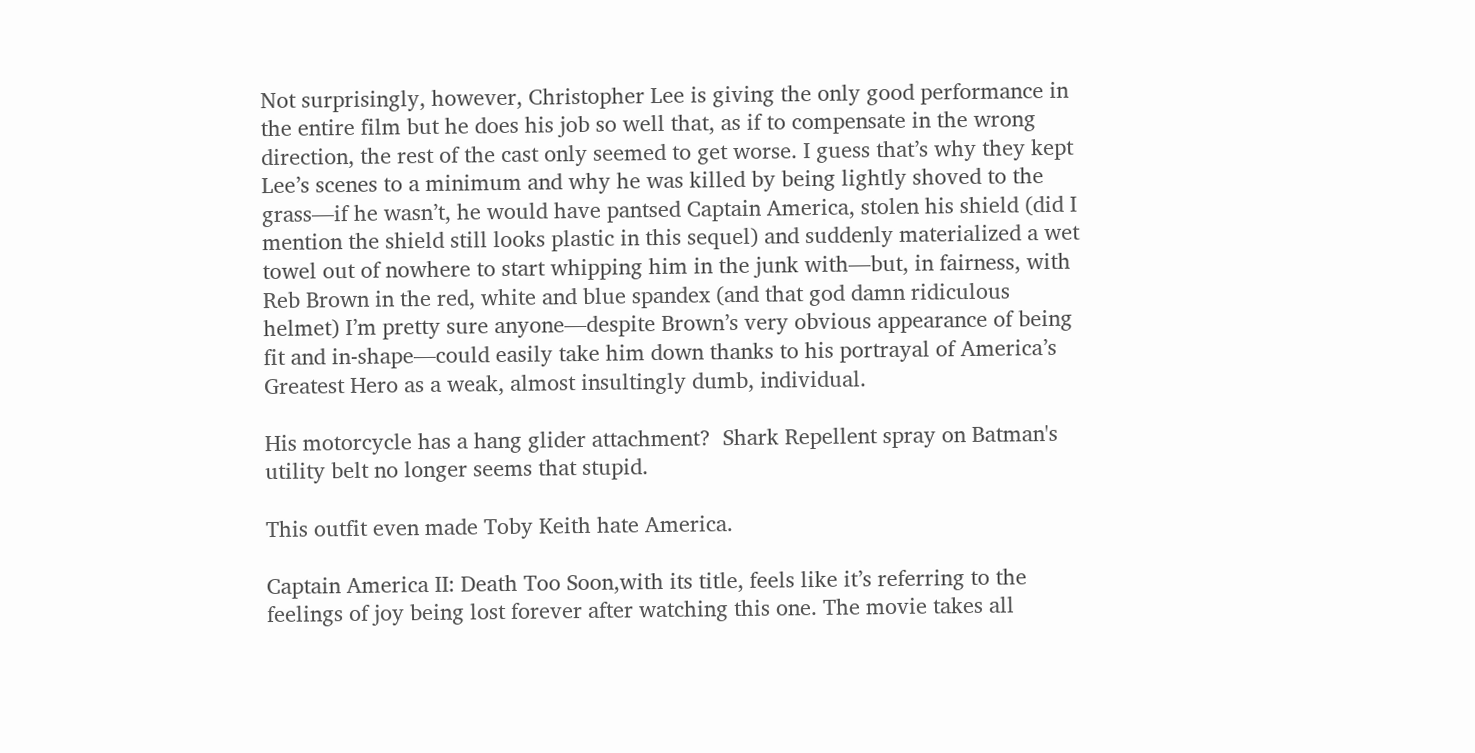Not surprisingly, however, Christopher Lee is giving the only good performance in the entire film but he does his job so well that, as if to compensate in the wrong direction, the rest of the cast only seemed to get worse. I guess that’s why they kept Lee’s scenes to a minimum and why he was killed by being lightly shoved to the grass—if he wasn’t, he would have pantsed Captain America, stolen his shield (did I mention the shield still looks plastic in this sequel) and suddenly materialized a wet towel out of nowhere to start whipping him in the junk with—but, in fairness, with Reb Brown in the red, white and blue spandex (and that god damn ridiculous helmet) I’m pretty sure anyone—despite Brown’s very obvious appearance of being fit and in-shape—could easily take him down thanks to his portrayal of America’s Greatest Hero as a weak, almost insultingly dumb, individual.

His motorcycle has a hang glider attachment?  Shark Repellent spray on Batman's
utility belt no longer seems that stupid.

This outfit even made Toby Keith hate America.

Captain America II: Death Too Soon,with its title, feels like it’s referring to the feelings of joy being lost forever after watching this one. The movie takes all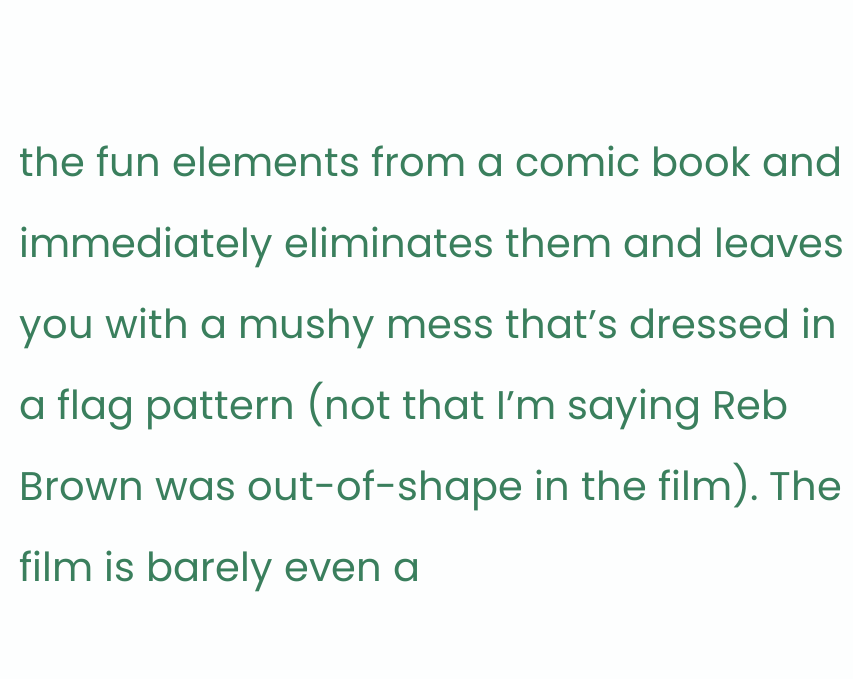the fun elements from a comic book and immediately eliminates them and leaves you with a mushy mess that’s dressed in a flag pattern (not that I’m saying Reb Brown was out-of-shape in the film). The film is barely even a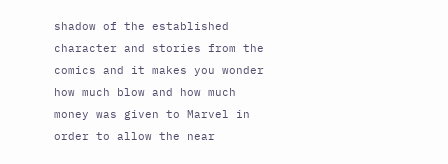shadow of the established character and stories from the comics and it makes you wonder how much blow and how much money was given to Marvel in order to allow the near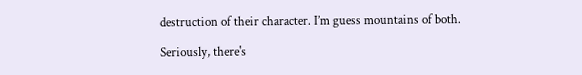destruction of their character. I’m guess mountains of both.

Seriously, there's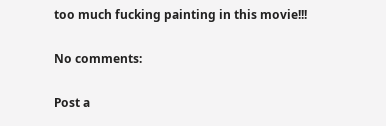too much fucking painting in this movie!!!

No comments:

Post a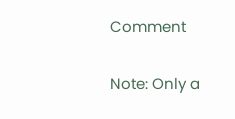Comment

Note: Only a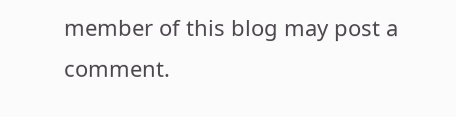member of this blog may post a comment.